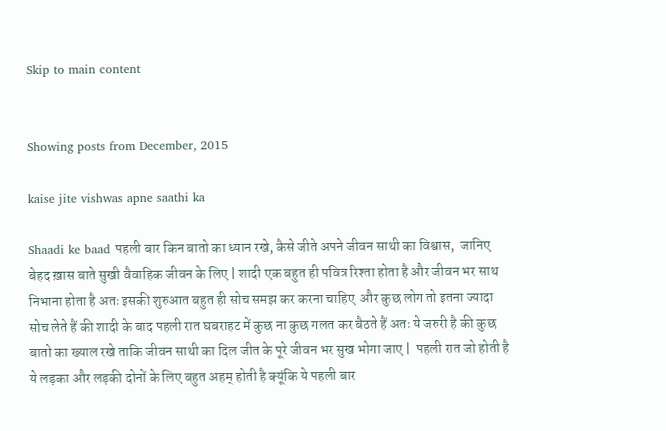Skip to main content


Showing posts from December, 2015

kaise jite vishwas apne saathi ka

Shaadi ke baad पहली बार किन बातो का ध्यान रखे, कैसे जीते अपने जीवन साथी का विश्वास,  जानिए बेहद ख़ास बाते सुखी वैवाहिक जीवन के लिए | शादी एक बहुत ही पवित्र रिश्ता होता है और जीवन भर साथ निभाना होता है अतः इसकी शुरुआत बहुत ही सोच समझ कर करना चाहिए  और कुछ लोग तो इतना ज्यादा सोच लेते हैं की शादी के बाद पहली रात घबराहट में कुछ ना कुछ गलत कर बैठते हैं अतः ये जरुरी है की कुछ बातो का ख्याल रखे ताकि जीवन साथी का दिल जीत के पूरे जीवन भर सुख भोगा जाए |  पहली रात जो होती है ये लड़का और लड़की दोनों के लिए बहुत अहम् होती है क्यूंकि ये पहली बार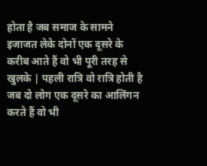होता है जब समाज के सामने इजाजत लेके दोनों एक दूसरे के करीब आते हैं वो भी पूरी तरह से खुलके | पहली रात्रि वो रात्रि होती है जब दो लोग एक दूसरे का आलिंगन करते हैं वो भी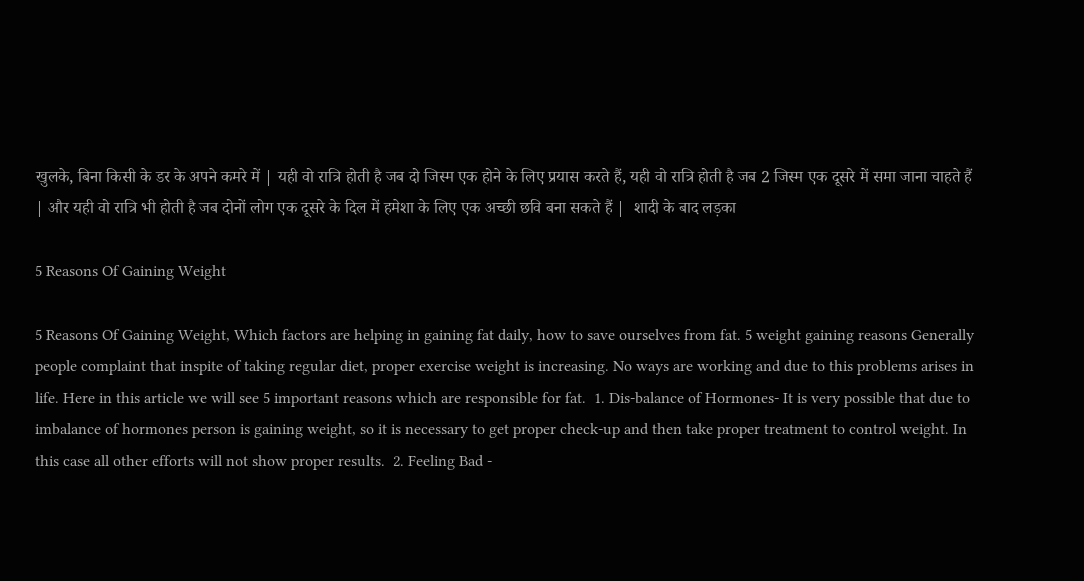खुलके, बिना किसी के डर के अपने कमरे में | यही वो रात्रि होती है जब दो जिस्म एक होने के लिए प्रयास करते हैं, यही वो रात्रि होती है जब 2 जिस्म एक दूसरे में समा जाना चाहते हैं | और यही वो रात्रि भी होती है जब दोनों लोग एक दूसरे के दिल में हमेशा के लिए एक अच्छी छवि बना सकते हैं |  शादी के बाद लड़का

5 Reasons Of Gaining Weight

5 Reasons Of Gaining Weight, Which factors are helping in gaining fat daily, how to save ourselves from fat. 5 weight gaining reasons Generally people complaint that inspite of taking regular diet, proper exercise weight is increasing. No ways are working and due to this problems arises in life. Here in this article we will see 5 important reasons which are responsible for fat.  1. Dis-balance of Hormones- It is very possible that due to imbalance of hormones person is gaining weight, so it is necessary to get proper check-up and then take proper treatment to control weight. In this case all other efforts will not show proper results.  2. Feeling Bad -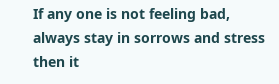If any one is not feeling bad, always stay in sorrows and stress then it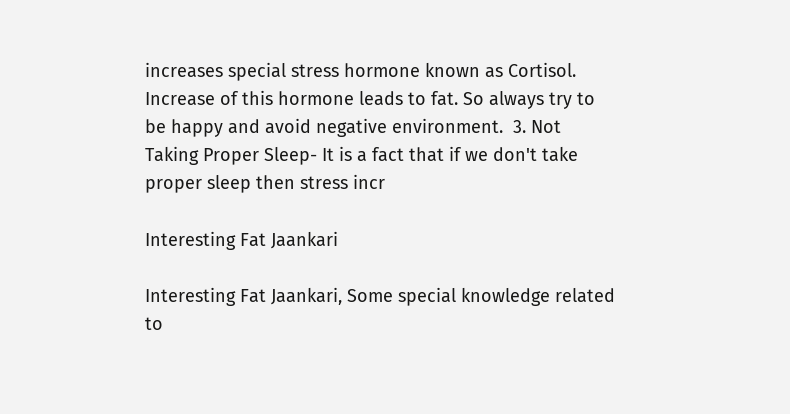increases special stress hormone known as Cortisol. Increase of this hormone leads to fat. So always try to be happy and avoid negative environment.  3. Not Taking Proper Sleep- It is a fact that if we don't take proper sleep then stress incr

Interesting Fat Jaankari

Interesting Fat Jaankari, Some special knowledge related to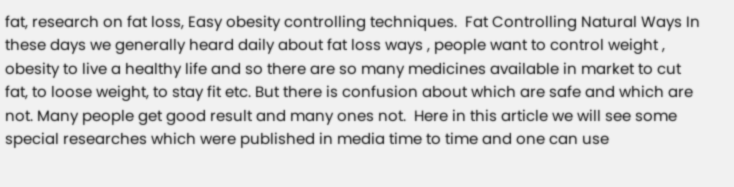fat, research on fat loss, Easy obesity controlling techniques.  Fat Controlling Natural Ways In these days we generally heard daily about fat loss ways , people want to control weight , obesity to live a healthy life and so there are so many medicines available in market to cut fat, to loose weight, to stay fit etc. But there is confusion about which are safe and which are not. Many people get good result and many ones not.  Here in this article we will see some special researches which were published in media time to time and one can use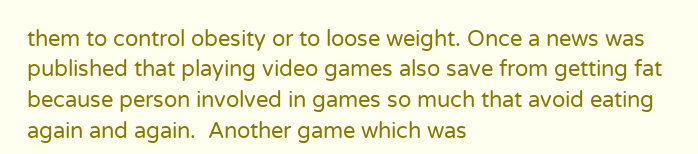them to control obesity or to loose weight. Once a news was published that playing video games also save from getting fat because person involved in games so much that avoid eating again and again.  Another game which was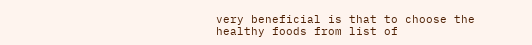very beneficial is that to choose the healthy foods from list of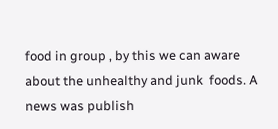food in group , by this we can aware about the unhealthy and junk  foods. A news was publish